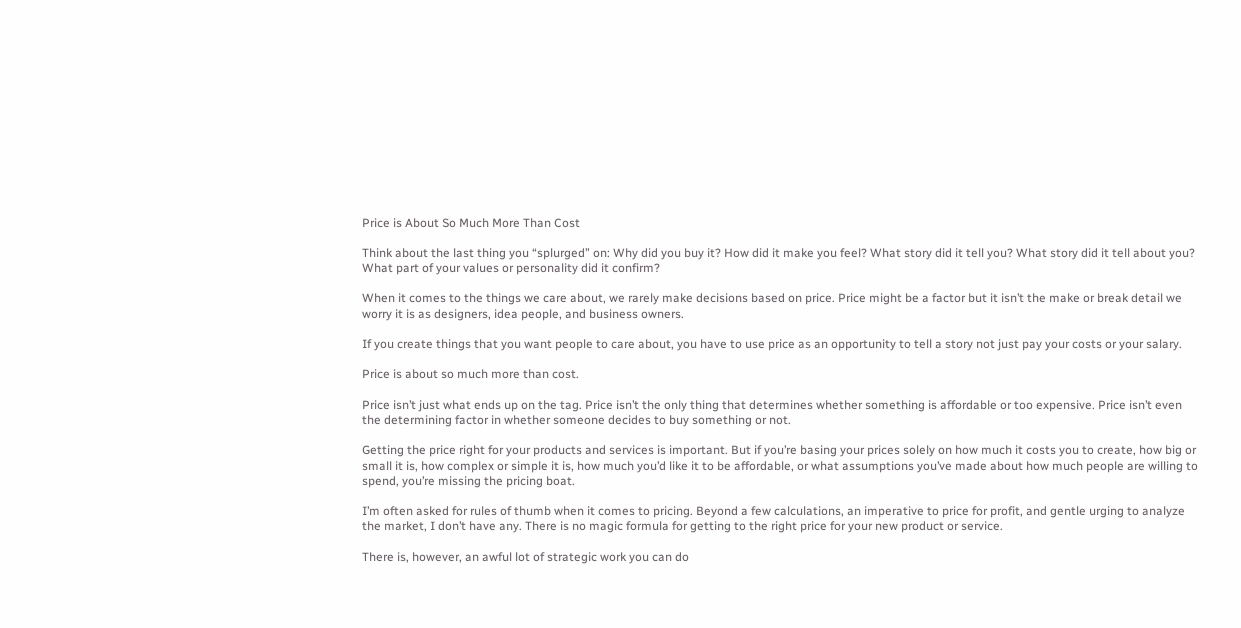Price is About So Much More Than Cost

Think about the last thing you “splurged” on: Why did you buy it? How did it make you feel? What story did it tell you? What story did it tell about you? What part of your values or personality did it confirm?

When it comes to the things we care about, we rarely make decisions based on price. Price might be a factor but it isn’t the make or break detail we worry it is as designers, idea people, and business owners.

If you create things that you want people to care about, you have to use price as an opportunity to tell a story not just pay your costs or your salary.

Price is about so much more than cost.

Price isn’t just what ends up on the tag. Price isn’t the only thing that determines whether something is affordable or too expensive. Price isn’t even the determining factor in whether someone decides to buy something or not.

Getting the price right for your products and services is important. But if you’re basing your prices solely on how much it costs you to create, how big or small it is, how complex or simple it is, how much you’d like it to be affordable, or what assumptions you’ve made about how much people are willing to spend, you’re missing the pricing boat.

I’m often asked for rules of thumb when it comes to pricing. Beyond a few calculations, an imperative to price for profit, and gentle urging to analyze the market, I don’t have any. There is no magic formula for getting to the right price for your new product or service.

There is, however, an awful lot of strategic work you can do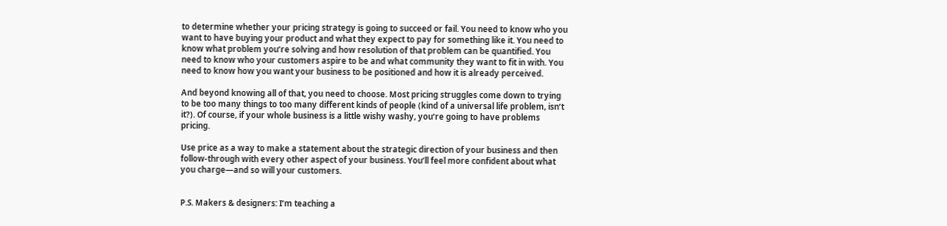to determine whether your pricing strategy is going to succeed or fail. You need to know who you want to have buying your product and what they expect to pay for something like it. You need to know what problem you’re solving and how resolution of that problem can be quantified. You need to know who your customers aspire to be and what community they want to fit in with. You need to know how you want your business to be positioned and how it is already perceived.

And beyond knowing all of that, you need to choose. Most pricing struggles come down to trying to be too many things to too many different kinds of people (kind of a universal life problem, isn’t it?). Of course, if your whole business is a little wishy washy, you’re going to have problems pricing.

Use price as a way to make a statement about the strategic direction of your business and then follow-through with every other aspect of your business. You’ll feel more confident about what you charge—and so will your customers.


P.S. Makers & designers: I’m teaching a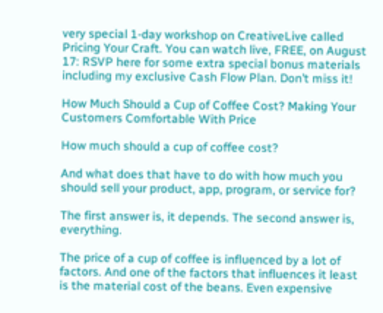very special 1-day workshop on CreativeLive called Pricing Your Craft. You can watch live, FREE, on August 17: RSVP here for some extra special bonus materials including my exclusive Cash Flow Plan. Don’t miss it!

How Much Should a Cup of Coffee Cost? Making Your Customers Comfortable With Price

How much should a cup of coffee cost?

And what does that have to do with how much you should sell your product, app, program, or service for?

The first answer is, it depends. The second answer is, everything.

The price of a cup of coffee is influenced by a lot of factors. And one of the factors that influences it least is the material cost of the beans. Even expensive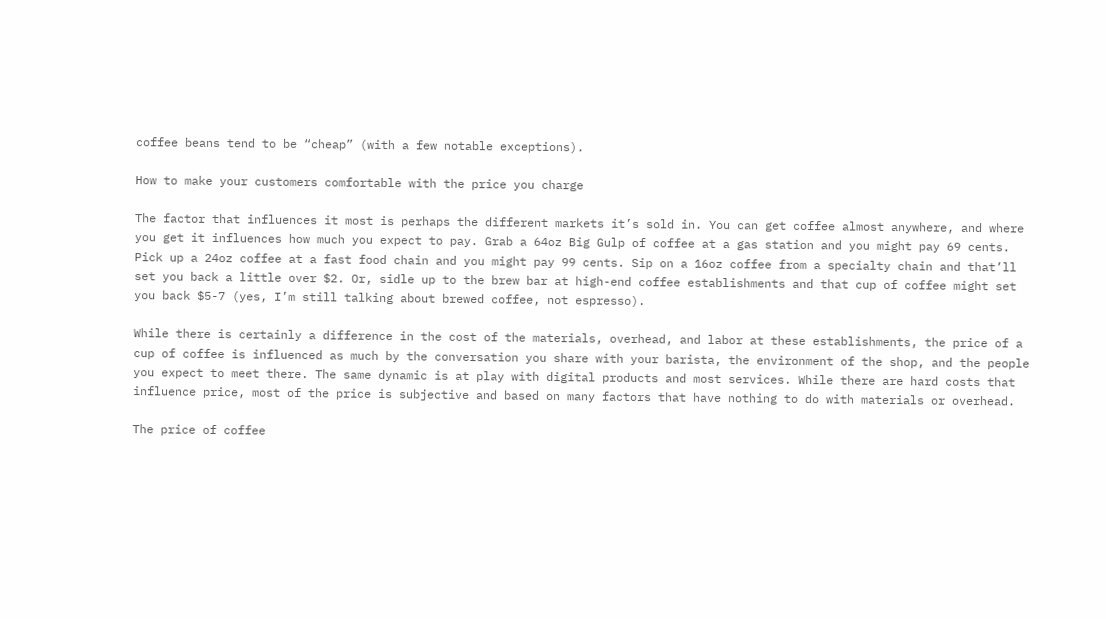coffee beans tend to be “cheap” (with a few notable exceptions).

How to make your customers comfortable with the price you charge

The factor that influences it most is perhaps the different markets it’s sold in. You can get coffee almost anywhere, and where you get it influences how much you expect to pay. Grab a 64oz Big Gulp of coffee at a gas station and you might pay 69 cents. Pick up a 24oz coffee at a fast food chain and you might pay 99 cents. Sip on a 16oz coffee from a specialty chain and that’ll set you back a little over $2. Or, sidle up to the brew bar at high-end coffee establishments and that cup of coffee might set you back $5-7 (yes, I’m still talking about brewed coffee, not espresso).

While there is certainly a difference in the cost of the materials, overhead, and labor at these establishments, the price of a cup of coffee is influenced as much by the conversation you share with your barista, the environment of the shop, and the people you expect to meet there. The same dynamic is at play with digital products and most services. While there are hard costs that influence price, most of the price is subjective and based on many factors that have nothing to do with materials or overhead.

The price of coffee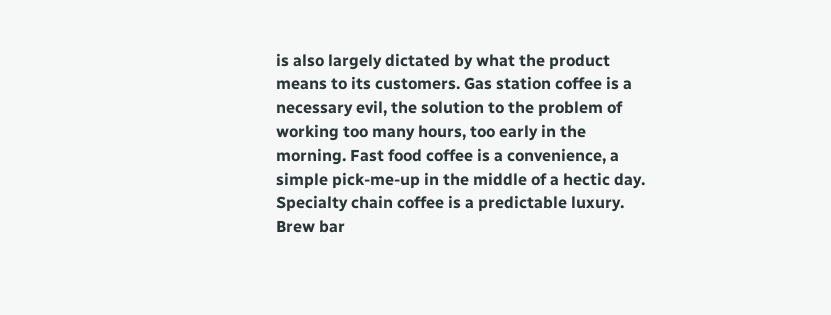is also largely dictated by what the product means to its customers. Gas station coffee is a necessary evil, the solution to the problem of working too many hours, too early in the morning. Fast food coffee is a convenience, a simple pick-me-up in the middle of a hectic day. Specialty chain coffee is a predictable luxury. Brew bar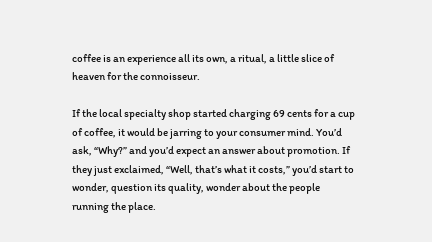coffee is an experience all its own, a ritual, a little slice of heaven for the connoisseur.

If the local specialty shop started charging 69 cents for a cup of coffee, it would be jarring to your consumer mind. You’d ask, “Why?” and you’d expect an answer about promotion. If they just exclaimed, “Well, that’s what it costs,” you’d start to wonder, question its quality, wonder about the people running the place.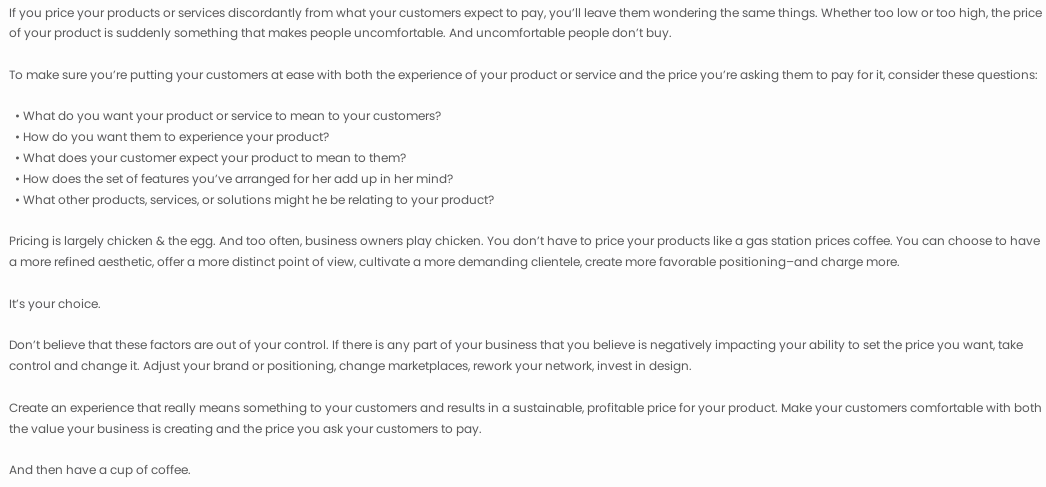If you price your products or services discordantly from what your customers expect to pay, you’ll leave them wondering the same things. Whether too low or too high, the price of your product is suddenly something that makes people uncomfortable. And uncomfortable people don’t buy.

To make sure you’re putting your customers at ease with both the experience of your product or service and the price you’re asking them to pay for it, consider these questions:

  • What do you want your product or service to mean to your customers?
  • How do you want them to experience your product?
  • What does your customer expect your product to mean to them?
  • How does the set of features you’ve arranged for her add up in her mind?
  • What other products, services, or solutions might he be relating to your product?

Pricing is largely chicken & the egg. And too often, business owners play chicken. You don’t have to price your products like a gas station prices coffee. You can choose to have a more refined aesthetic, offer a more distinct point of view, cultivate a more demanding clientele, create more favorable positioning–and charge more.

It’s your choice.

Don’t believe that these factors are out of your control. If there is any part of your business that you believe is negatively impacting your ability to set the price you want, take control and change it. Adjust your brand or positioning, change marketplaces, rework your network, invest in design.

Create an experience that really means something to your customers and results in a sustainable, profitable price for your product. Make your customers comfortable with both the value your business is creating and the price you ask your customers to pay.

And then have a cup of coffee.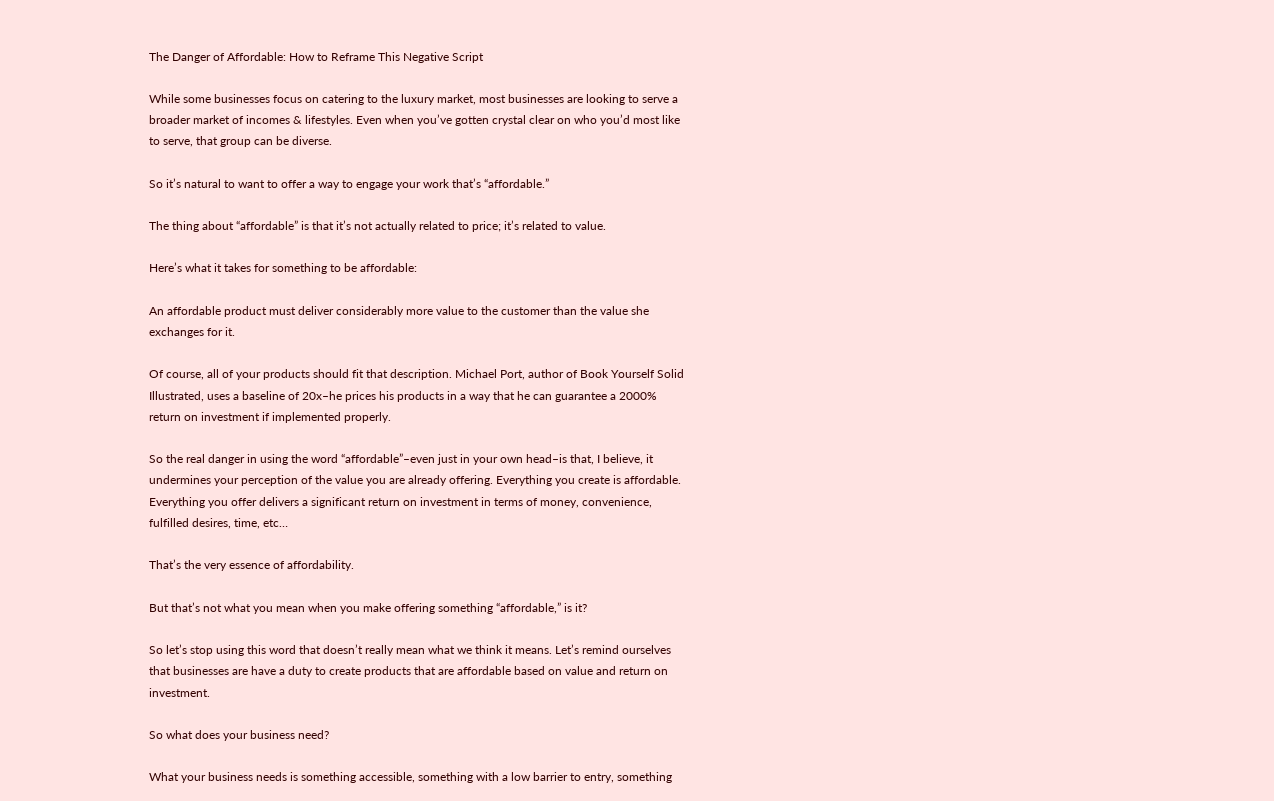The Danger of Affordable: How to Reframe This Negative Script

While some businesses focus on catering to the luxury market, most businesses are looking to serve a broader market of incomes & lifestyles. Even when you’ve gotten crystal clear on who you’d most like to serve, that group can be diverse.

So it’s natural to want to offer a way to engage your work that’s “affordable.”

The thing about “affordable” is that it’s not actually related to price; it’s related to value.

Here’s what it takes for something to be affordable:

An affordable product must deliver considerably more value to the customer than the value she exchanges for it.

Of course, all of your products should fit that description. Michael Port, author of Book Yourself Solid Illustrated, uses a baseline of 20x–he prices his products in a way that he can guarantee a 2000% return on investment if implemented properly.

So the real danger in using the word “affordable”–even just in your own head–is that, I believe, it undermines your perception of the value you are already offering. Everything you create is affordable. Everything you offer delivers a significant return on investment in terms of money, convenience, fulfilled desires, time, etc…

That’s the very essence of affordability.

But that’s not what you mean when you make offering something “affordable,” is it?

So let’s stop using this word that doesn’t really mean what we think it means. Let’s remind ourselves that businesses are have a duty to create products that are affordable based on value and return on investment.

So what does your business need?

What your business needs is something accessible, something with a low barrier to entry, something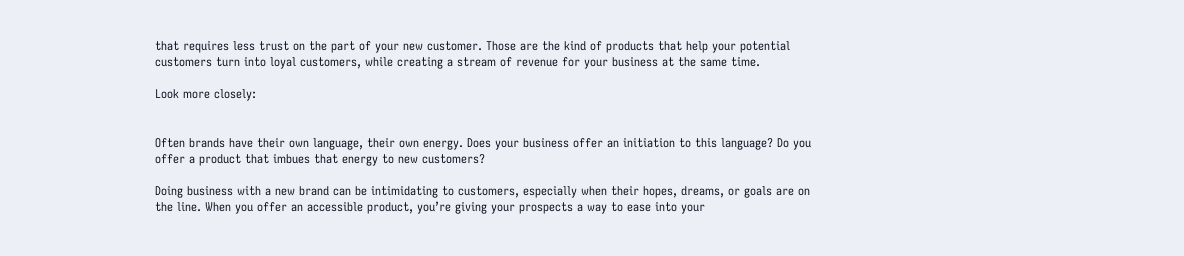that requires less trust on the part of your new customer. Those are the kind of products that help your potential customers turn into loyal customers, while creating a stream of revenue for your business at the same time.

Look more closely:


Often brands have their own language, their own energy. Does your business offer an initiation to this language? Do you offer a product that imbues that energy to new customers?

Doing business with a new brand can be intimidating to customers, especially when their hopes, dreams, or goals are on the line. When you offer an accessible product, you’re giving your prospects a way to ease into your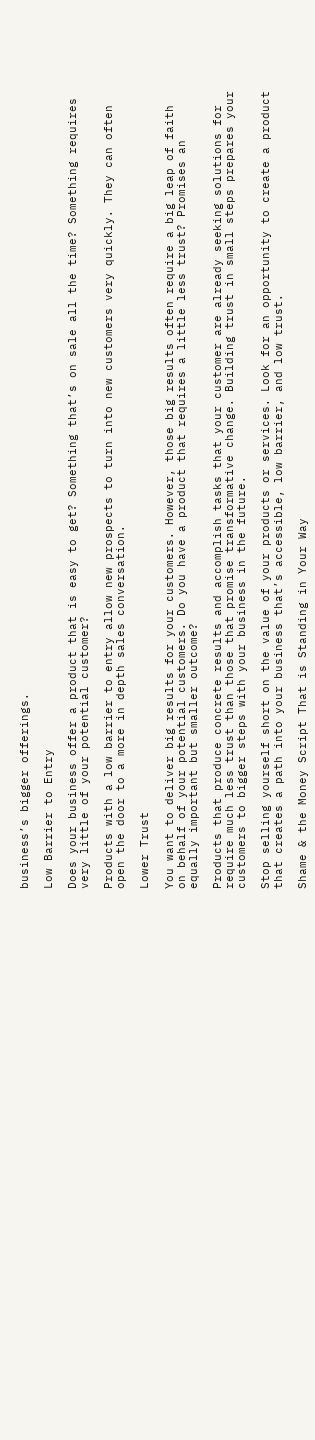business’s bigger offerings.

Low Barrier to Entry

Does your business offer a product that is easy to get? Something that’s on sale all the time? Something requires very little of your potential customer?

Products with a low barrier to entry allow new prospects to turn into new customers very quickly. They can often open the door to a more in depth sales conversation.

Lower Trust

You want to deliver big results for your customers. However, those big results often require a big leap of faith on behalf of your potential customers. Do you have a product that requires a little less trust? Promises an equally important but smaller outcome?

Products that produce concrete results and accomplish tasks that your customer are already seeking solutions for require much less trust than those that promise transformative change. Building trust in small steps prepares your customers to bigger steps with your business in the future.

Stop selling yourself short on the value of your products or services. Look for an opportunity to create a product that creates a path into your business that’s accessible, low barrier, and low trust.

Shame & the Money Script That is Standing in Your Way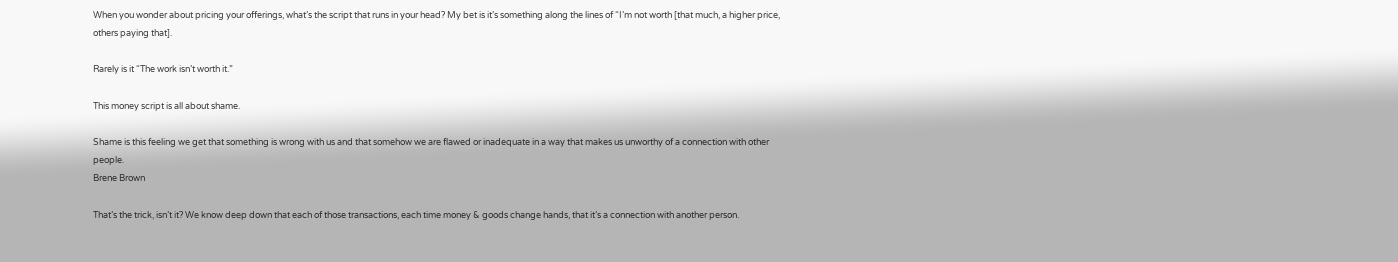When you wonder about pricing your offerings, what’s the script that runs in your head? My bet is it’s something along the lines of “I’m not worth [that much, a higher price, others paying that].

Rarely is it “The work isn’t worth it.”

This money script is all about shame.

Shame is this feeling we get that something is wrong with us and that somehow we are flawed or inadequate in a way that makes us unworthy of a connection with other people.
Brene Brown

That’s the trick, isn’t it? We know deep down that each of those transactions, each time money & goods change hands, that it’s a connection with another person.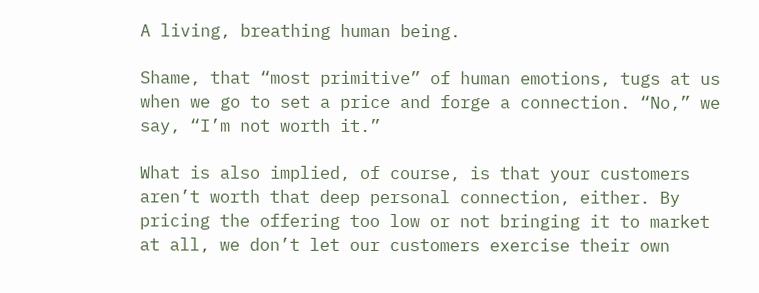A living, breathing human being.

Shame, that “most primitive” of human emotions, tugs at us when we go to set a price and forge a connection. “No,” we say, “I’m not worth it.”

What is also implied, of course, is that your customers aren’t worth that deep personal connection, either. By pricing the offering too low or not bringing it to market at all, we don’t let our customers exercise their own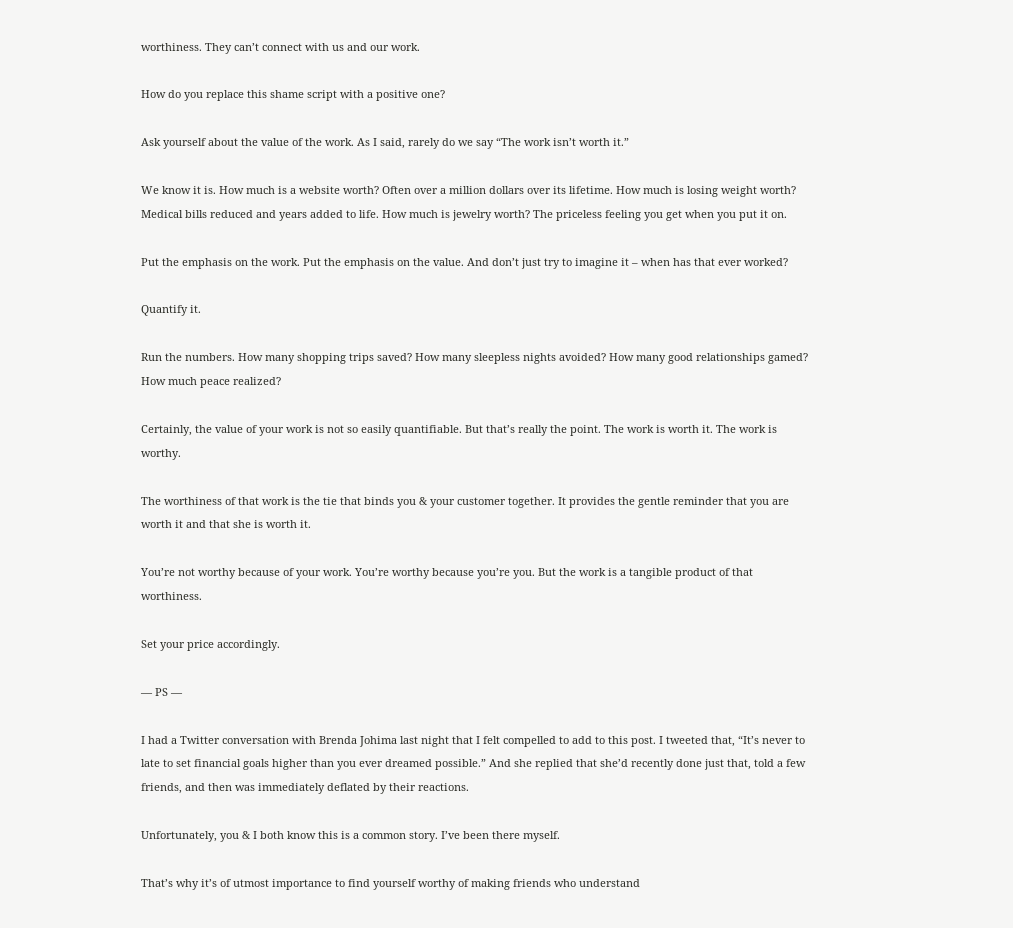worthiness. They can’t connect with us and our work.

How do you replace this shame script with a positive one?

Ask yourself about the value of the work. As I said, rarely do we say “The work isn’t worth it.”

We know it is. How much is a website worth? Often over a million dollars over its lifetime. How much is losing weight worth? Medical bills reduced and years added to life. How much is jewelry worth? The priceless feeling you get when you put it on.

Put the emphasis on the work. Put the emphasis on the value. And don’t just try to imagine it – when has that ever worked?

Quantify it.

Run the numbers. How many shopping trips saved? How many sleepless nights avoided? How many good relationships gamed? How much peace realized?

Certainly, the value of your work is not so easily quantifiable. But that’s really the point. The work is worth it. The work is worthy.

The worthiness of that work is the tie that binds you & your customer together. It provides the gentle reminder that you are worth it and that she is worth it.

You’re not worthy because of your work. You’re worthy because you’re you. But the work is a tangible product of that worthiness.

Set your price accordingly.

— PS —

I had a Twitter conversation with Brenda Johima last night that I felt compelled to add to this post. I tweeted that, “It’s never to late to set financial goals higher than you ever dreamed possible.” And she replied that she’d recently done just that, told a few friends, and then was immediately deflated by their reactions.

Unfortunately, you & I both know this is a common story. I’ve been there myself.

That’s why it’s of utmost importance to find yourself worthy of making friends who understand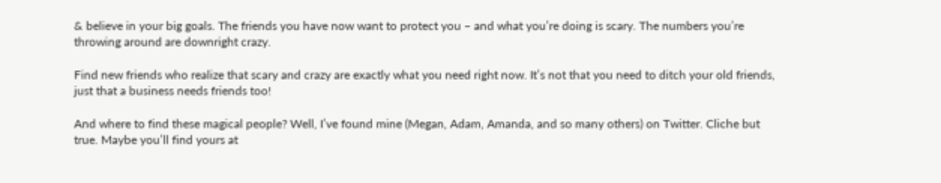& believe in your big goals. The friends you have now want to protect you – and what you’re doing is scary. The numbers you’re throwing around are downright crazy.

Find new friends who realize that scary and crazy are exactly what you need right now. It’s not that you need to ditch your old friends, just that a business needs friends too!

And where to find these magical people? Well, I’ve found mine (Megan, Adam, Amanda, and so many others) on Twitter. Cliche but true. Maybe you’ll find yours at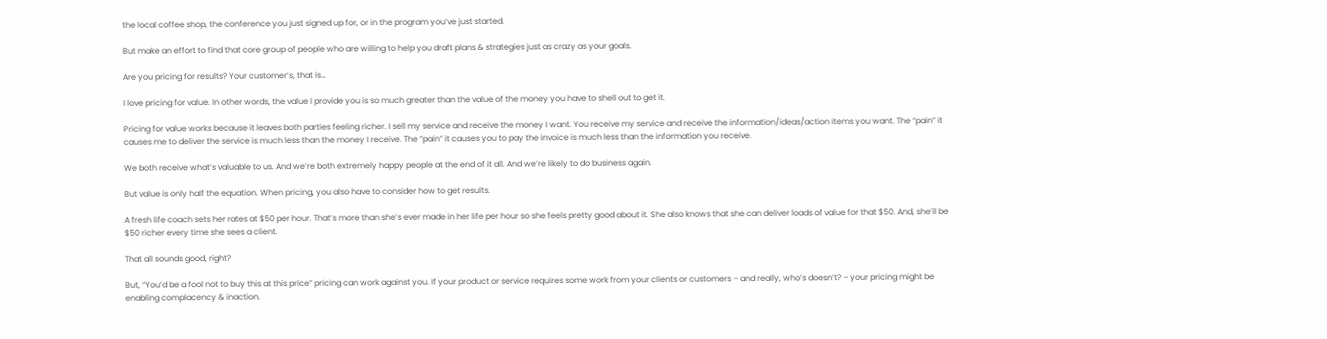the local coffee shop, the conference you just signed up for, or in the program you’ve just started.

But make an effort to find that core group of people who are willing to help you draft plans & strategies just as crazy as your goals.

Are you pricing for results? Your customer’s, that is…

I love pricing for value. In other words, the value I provide you is so much greater than the value of the money you have to shell out to get it.

Pricing for value works because it leaves both parties feeling richer. I sell my service and receive the money I want. You receive my service and receive the information/ideas/action items you want. The “pain” it causes me to deliver the service is much less than the money I receive. The “pain” it causes you to pay the invoice is much less than the information you receive.

We both receive what’s valuable to us. And we’re both extremely happy people at the end of it all. And we’re likely to do business again.

But value is only half the equation. When pricing, you also have to consider how to get results.

A fresh life coach sets her rates at $50 per hour. That’s more than she’s ever made in her life per hour so she feels pretty good about it. She also knows that she can deliver loads of value for that $50. And, she’ll be $50 richer every time she sees a client.

That all sounds good, right?

But, “You’d be a fool not to buy this at this price” pricing can work against you. If your product or service requires some work from your clients or customers – and really, who’s doesn’t? – your pricing might be enabling complacency & inaction.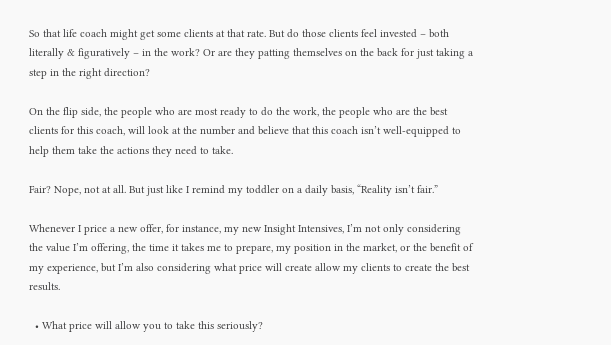So that life coach might get some clients at that rate. But do those clients feel invested – both literally & figuratively – in the work? Or are they patting themselves on the back for just taking a step in the right direction?

On the flip side, the people who are most ready to do the work, the people who are the best clients for this coach, will look at the number and believe that this coach isn’t well-equipped to help them take the actions they need to take.

Fair? Nope, not at all. But just like I remind my toddler on a daily basis, “Reality isn’t fair.”

Whenever I price a new offer, for instance, my new Insight Intensives, I’m not only considering the value I’m offering, the time it takes me to prepare, my position in the market, or the benefit of my experience, but I’m also considering what price will create allow my clients to create the best results.

  • What price will allow you to take this seriously?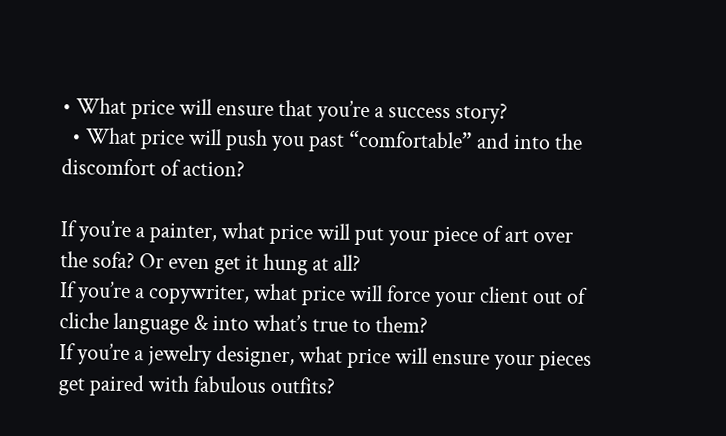• What price will ensure that you’re a success story?
  • What price will push you past “comfortable” and into the discomfort of action?

If you’re a painter, what price will put your piece of art over the sofa? Or even get it hung at all?
If you’re a copywriter, what price will force your client out of cliche language & into what’s true to them?
If you’re a jewelry designer, what price will ensure your pieces get paired with fabulous outfits?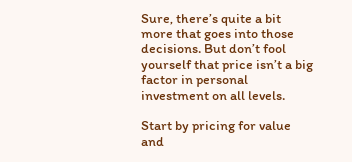Sure, there’s quite a bit more that goes into those decisions. But don’t fool yourself that price isn’t a big factor in personal investment on all levels.

Start by pricing for value and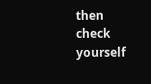then check yourself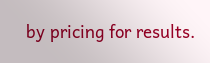by pricing for results.